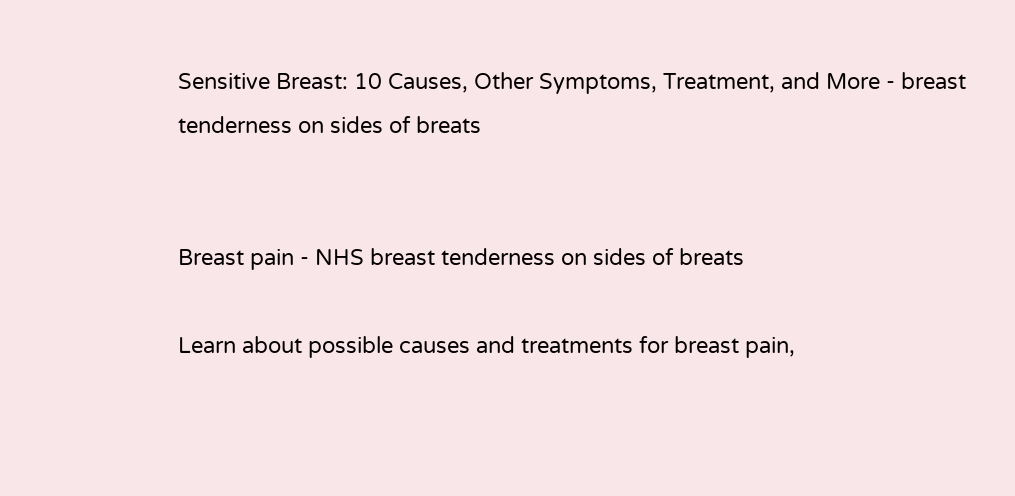Sensitive Breast: 10 Causes, Other Symptoms, Treatment, and More - breast tenderness on sides of breats


Breast pain - NHS breast tenderness on sides of breats

Learn about possible causes and treatments for breast pain,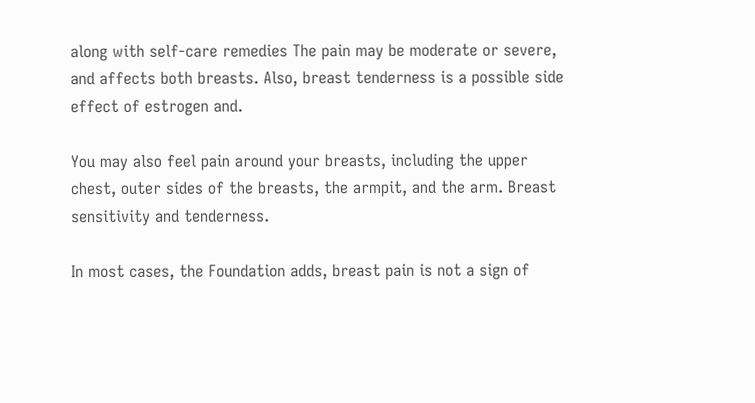along with self-care remedies The pain may be moderate or severe, and affects both breasts. Also, breast tenderness is a possible side effect of estrogen and.

You may also feel pain around your breasts, including the upper chest, outer sides of the breasts, the armpit, and the arm. Breast sensitivity and tenderness.

In most cases, the Foundation adds, breast pain is not a sign of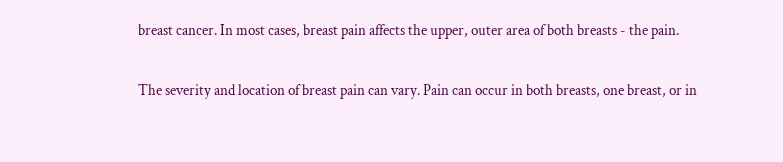breast cancer. In most cases, breast pain affects the upper, outer area of both breasts - the pain.

The severity and location of breast pain can vary. Pain can occur in both breasts, one breast, or in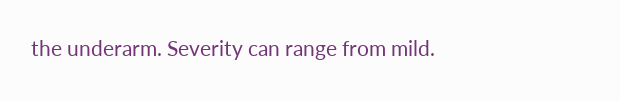the underarm. Severity can range from mild.